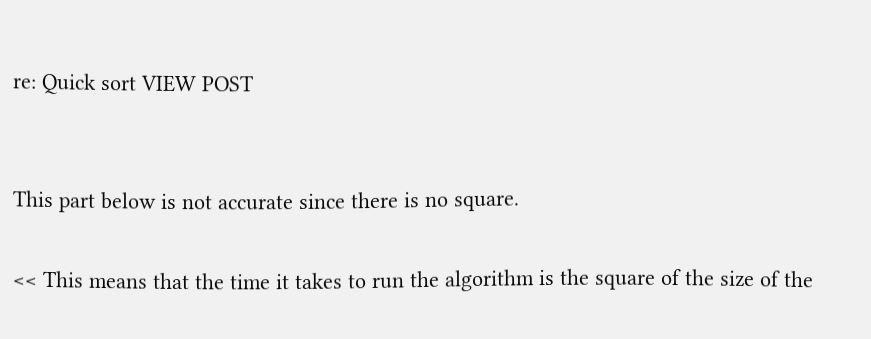re: Quick sort VIEW POST


This part below is not accurate since there is no square.

<< This means that the time it takes to run the algorithm is the square of the size of the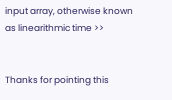input array, otherwise known as linearithmic time >>


Thanks for pointing this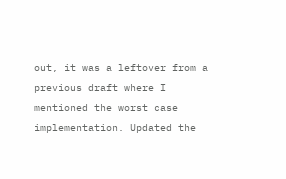out, it was a leftover from a previous draft where I mentioned the worst case implementation. Updated the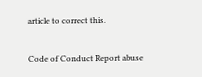article to correct this.

Code of Conduct Report abuse